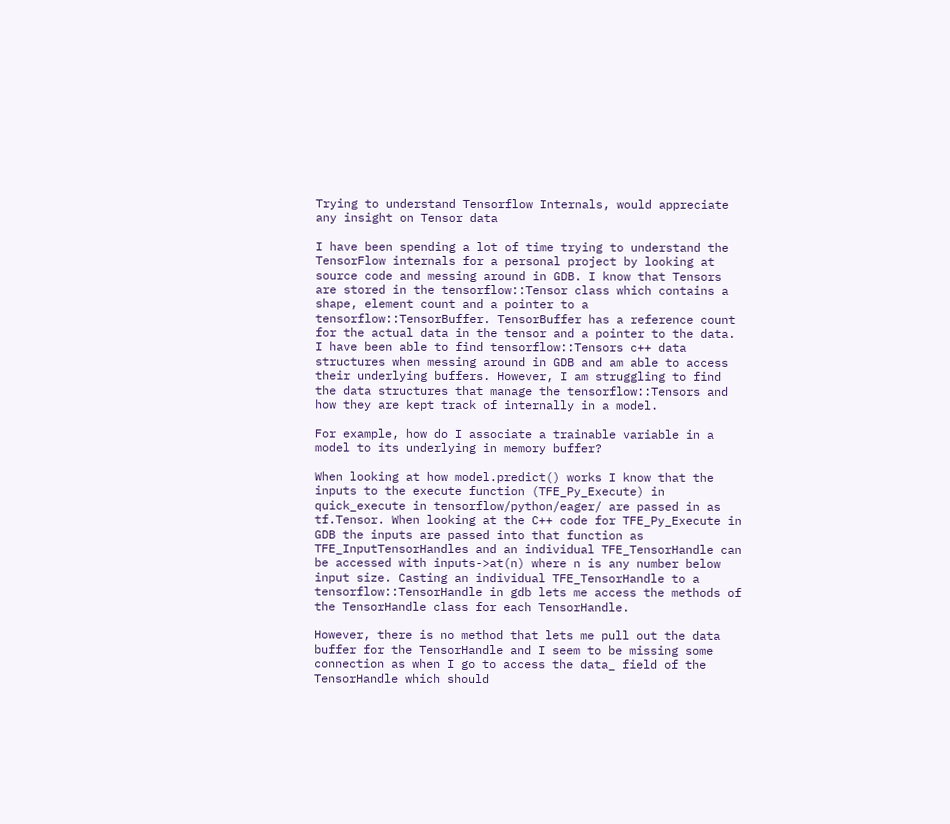Trying to understand Tensorflow Internals, would appreciate any insight on Tensor data

I have been spending a lot of time trying to understand the TensorFlow internals for a personal project by looking at source code and messing around in GDB. I know that Tensors are stored in the tensorflow::Tensor class which contains a shape, element count and a pointer to a tensorflow::TensorBuffer. TensorBuffer has a reference count for the actual data in the tensor and a pointer to the data. I have been able to find tensorflow::Tensors c++ data structures when messing around in GDB and am able to access their underlying buffers. However, I am struggling to find the data structures that manage the tensorflow::Tensors and how they are kept track of internally in a model.

For example, how do I associate a trainable variable in a model to its underlying in memory buffer?

When looking at how model.predict() works I know that the inputs to the execute function (TFE_Py_Execute) in quick_execute in tensorflow/python/eager/ are passed in as tf.Tensor. When looking at the C++ code for TFE_Py_Execute in GDB the inputs are passed into that function as TFE_InputTensorHandles and an individual TFE_TensorHandle can be accessed with inputs->at(n) where n is any number below input size. Casting an individual TFE_TensorHandle to a tensorflow::TensorHandle in gdb lets me access the methods of the TensorHandle class for each TensorHandle.

However, there is no method that lets me pull out the data buffer for the TensorHandle and I seem to be missing some connection as when I go to access the data_ field of the TensorHandle which should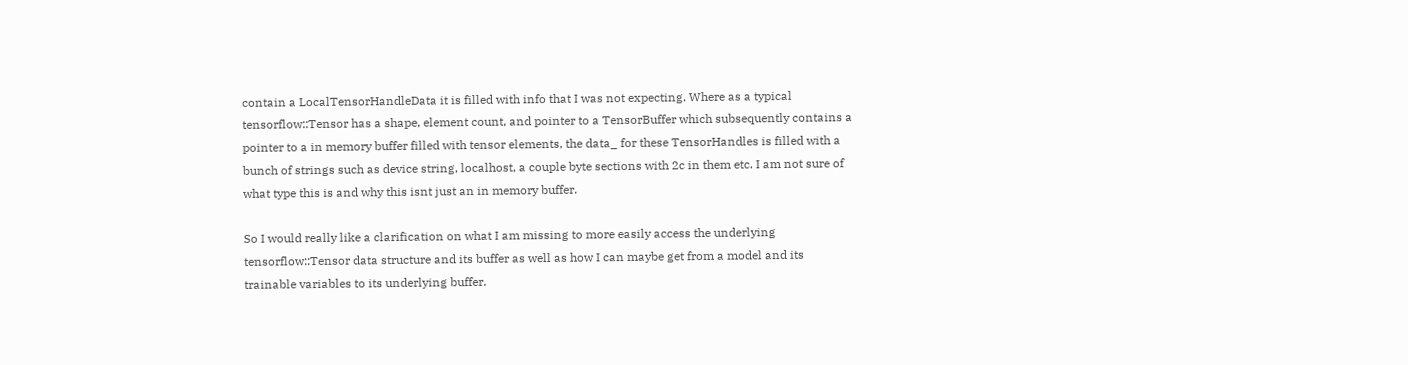contain a LocalTensorHandleData it is filled with info that I was not expecting. Where as a typical tensorflow::Tensor has a shape, element count, and pointer to a TensorBuffer which subsequently contains a pointer to a in memory buffer filled with tensor elements, the data_ for these TensorHandles is filled with a bunch of strings such as device string, localhost, a couple byte sections with 2c in them etc. I am not sure of what type this is and why this isnt just an in memory buffer.

So I would really like a clarification on what I am missing to more easily access the underlying tensorflow::Tensor data structure and its buffer as well as how I can maybe get from a model and its trainable variables to its underlying buffer.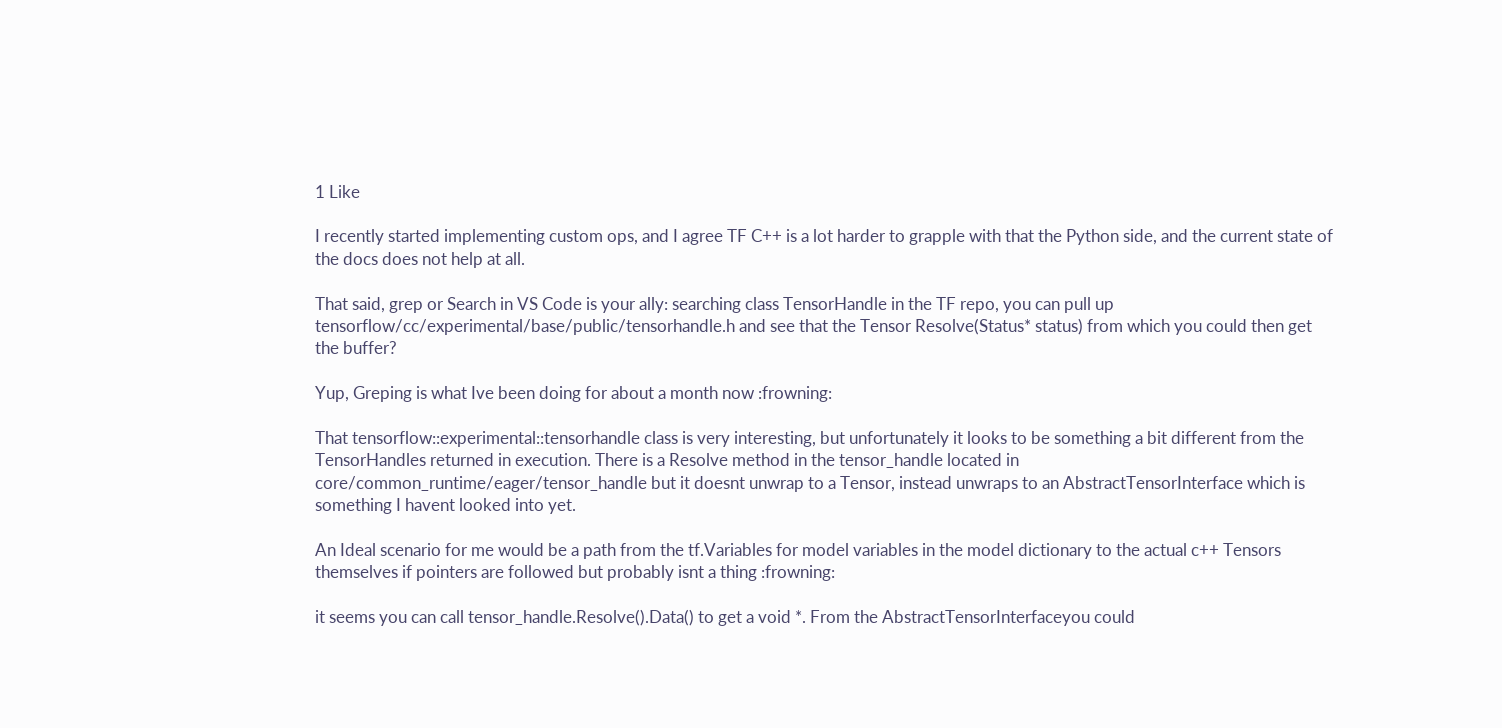1 Like

I recently started implementing custom ops, and I agree TF C++ is a lot harder to grapple with that the Python side, and the current state of the docs does not help at all.

That said, grep or Search in VS Code is your ally: searching class TensorHandle in the TF repo, you can pull up tensorflow/cc/experimental/base/public/tensorhandle.h and see that the Tensor Resolve(Status* status) from which you could then get the buffer?

Yup, Greping is what Ive been doing for about a month now :frowning:

That tensorflow::experimental::tensorhandle class is very interesting, but unfortunately it looks to be something a bit different from the TensorHandles returned in execution. There is a Resolve method in the tensor_handle located in core/common_runtime/eager/tensor_handle but it doesnt unwrap to a Tensor, instead unwraps to an AbstractTensorInterface which is something I havent looked into yet.

An Ideal scenario for me would be a path from the tf.Variables for model variables in the model dictionary to the actual c++ Tensors themselves if pointers are followed but probably isnt a thing :frowning:

it seems you can call tensor_handle.Resolve().Data() to get a void *. From the AbstractTensorInterfaceyou could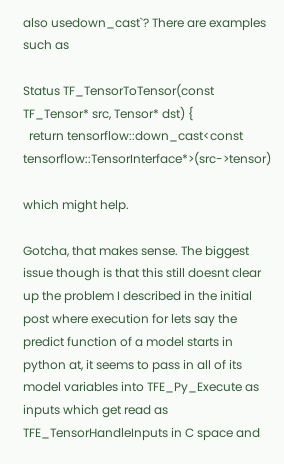also usedown_cast`? There are examples such as

Status TF_TensorToTensor(const TF_Tensor* src, Tensor* dst) {
  return tensorflow::down_cast<const tensorflow::TensorInterface*>(src->tensor)

which might help.

Gotcha, that makes sense. The biggest issue though is that this still doesnt clear up the problem I described in the initial post where execution for lets say the predict function of a model starts in python at, it seems to pass in all of its model variables into TFE_Py_Execute as inputs which get read as TFE_TensorHandleInputs in C space and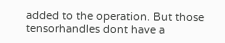added to the operation. But those tensorhandles dont have a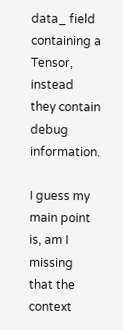data_ field containing a Tensor, instead they contain debug information.

I guess my main point is, am I missing that the context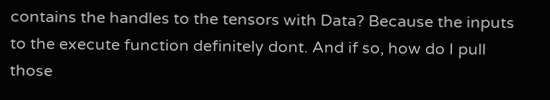contains the handles to the tensors with Data? Because the inputs to the execute function definitely dont. And if so, how do I pull those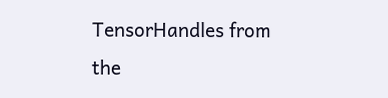TensorHandles from the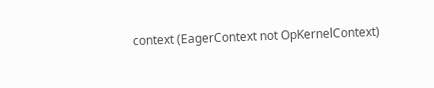context (EagerContext not OpKernelContext)